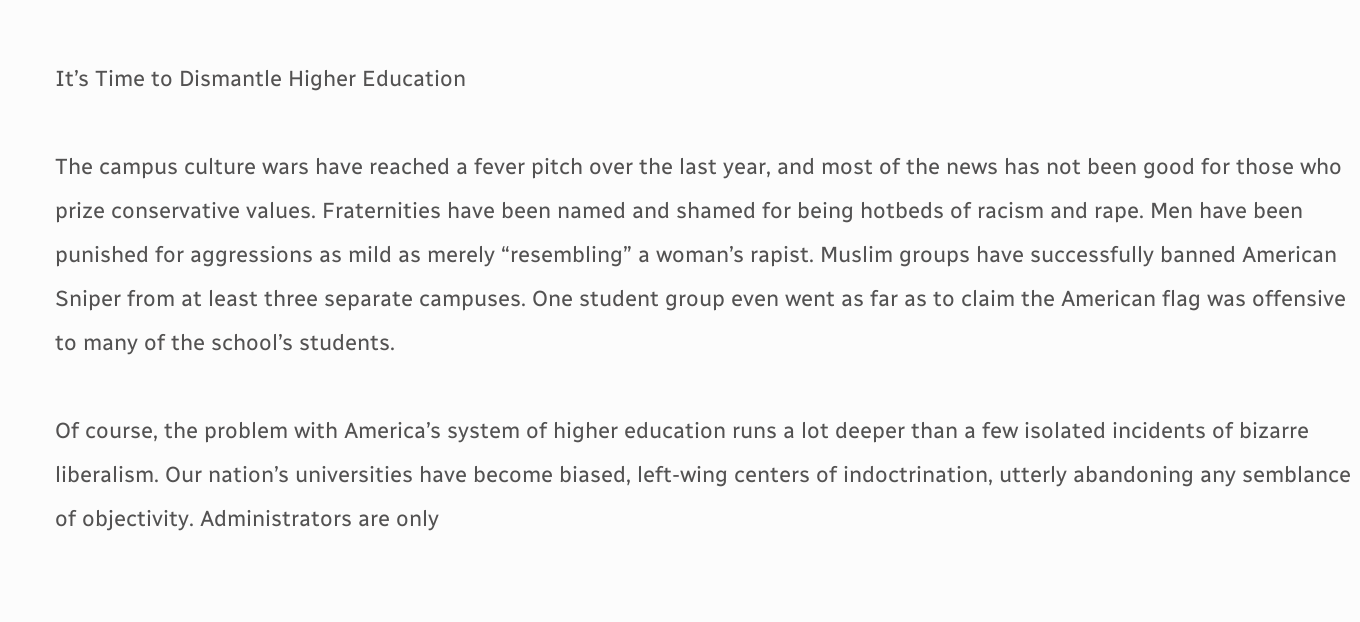It’s Time to Dismantle Higher Education

The campus culture wars have reached a fever pitch over the last year, and most of the news has not been good for those who prize conservative values. Fraternities have been named and shamed for being hotbeds of racism and rape. Men have been punished for aggressions as mild as merely “resembling” a woman’s rapist. Muslim groups have successfully banned American Sniper from at least three separate campuses. One student group even went as far as to claim the American flag was offensive to many of the school’s students.

Of course, the problem with America’s system of higher education runs a lot deeper than a few isolated incidents of bizarre liberalism. Our nation’s universities have become biased, left-wing centers of indoctrination, utterly abandoning any semblance of objectivity. Administrators are only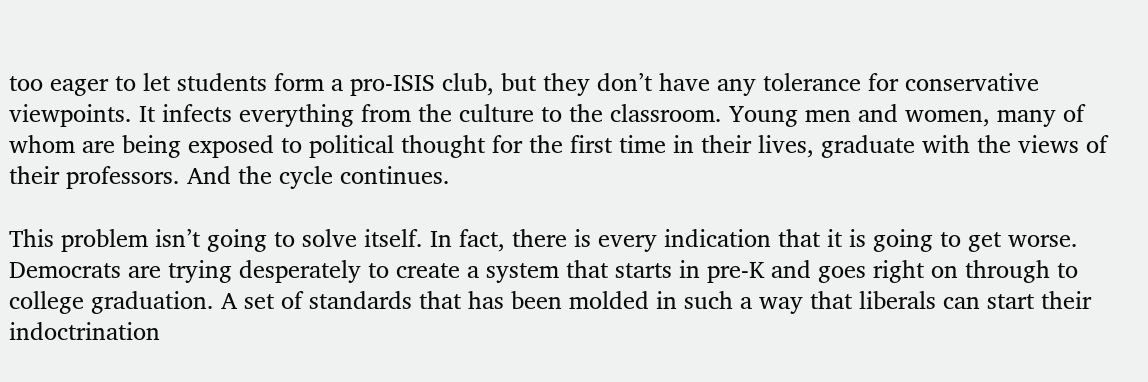too eager to let students form a pro-ISIS club, but they don’t have any tolerance for conservative viewpoints. It infects everything from the culture to the classroom. Young men and women, many of whom are being exposed to political thought for the first time in their lives, graduate with the views of their professors. And the cycle continues.

This problem isn’t going to solve itself. In fact, there is every indication that it is going to get worse. Democrats are trying desperately to create a system that starts in pre-K and goes right on through to college graduation. A set of standards that has been molded in such a way that liberals can start their indoctrination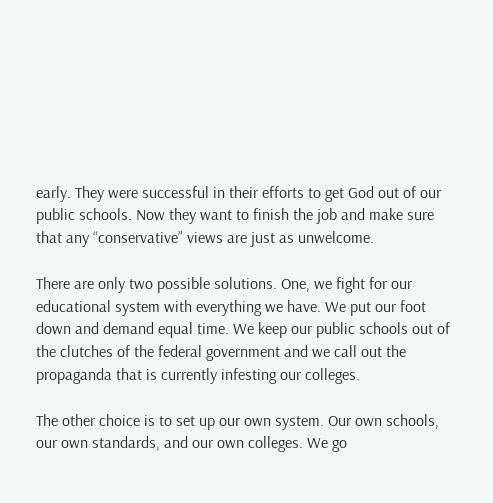early. They were successful in their efforts to get God out of our public schools. Now they want to finish the job and make sure that any “conservative” views are just as unwelcome.

There are only two possible solutions. One, we fight for our educational system with everything we have. We put our foot down and demand equal time. We keep our public schools out of the clutches of the federal government and we call out the propaganda that is currently infesting our colleges.

The other choice is to set up our own system. Our own schools, our own standards, and our own colleges. We go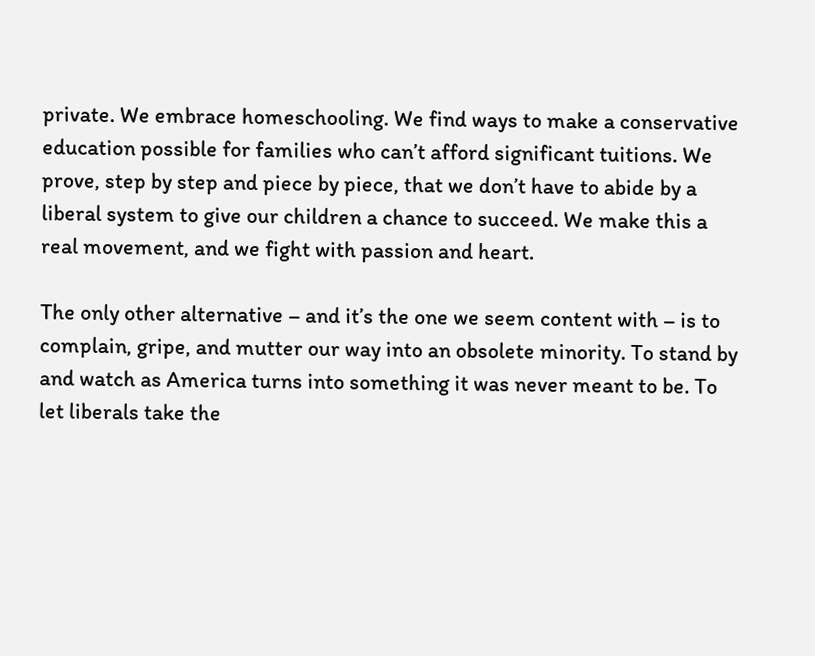private. We embrace homeschooling. We find ways to make a conservative education possible for families who can’t afford significant tuitions. We prove, step by step and piece by piece, that we don’t have to abide by a liberal system to give our children a chance to succeed. We make this a real movement, and we fight with passion and heart.

The only other alternative – and it’s the one we seem content with – is to complain, gripe, and mutter our way into an obsolete minority. To stand by and watch as America turns into something it was never meant to be. To let liberals take the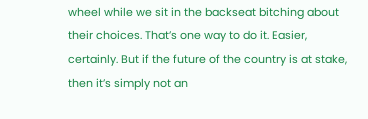wheel while we sit in the backseat bitching about their choices. That’s one way to do it. Easier, certainly. But if the future of the country is at stake, then it’s simply not an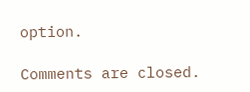option.

Comments are closed.